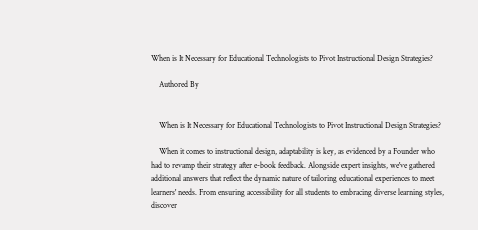When is It Necessary for Educational Technologists to Pivot Instructional Design Strategies?

    Authored By


    When is It Necessary for Educational Technologists to Pivot Instructional Design Strategies?

    When it comes to instructional design, adaptability is key, as evidenced by a Founder who had to revamp their strategy after e-book feedback. Alongside expert insights, we've gathered additional answers that reflect the dynamic nature of tailoring educational experiences to meet learners' needs. From ensuring accessibility for all students to embracing diverse learning styles, discover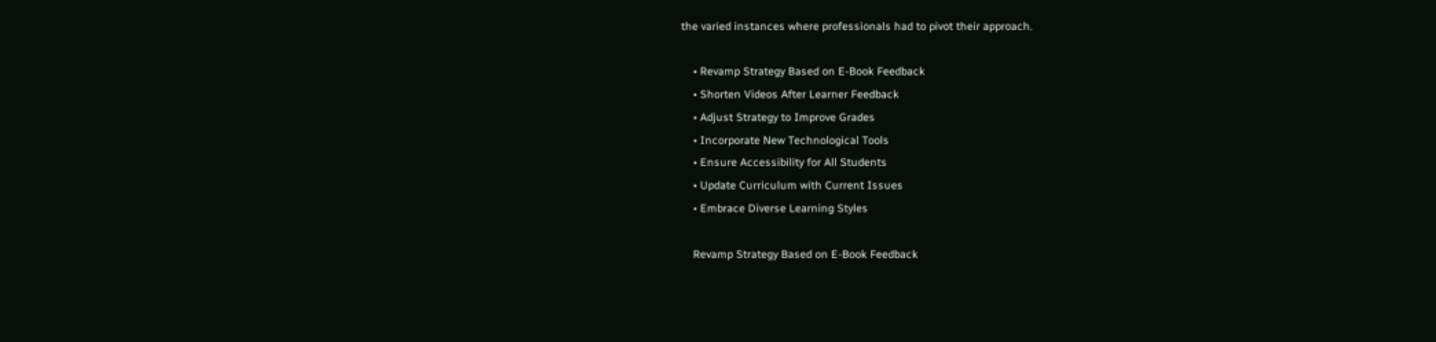the varied instances where professionals had to pivot their approach.

    • Revamp Strategy Based on E-Book Feedback
    • Shorten Videos After Learner Feedback
    • Adjust Strategy to Improve Grades
    • Incorporate New Technological Tools
    • Ensure Accessibility for All Students
    • Update Curriculum with Current Issues
    • Embrace Diverse Learning Styles

    Revamp Strategy Based on E-Book Feedback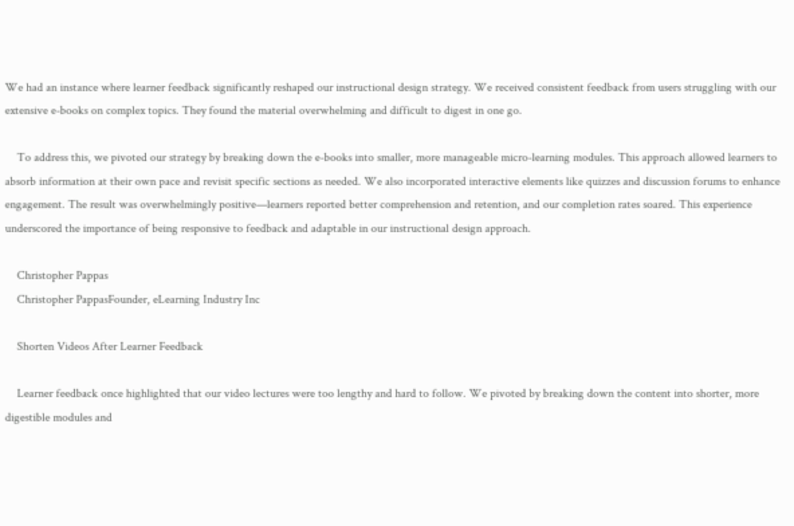We had an instance where learner feedback significantly reshaped our instructional design strategy. We received consistent feedback from users struggling with our extensive e-books on complex topics. They found the material overwhelming and difficult to digest in one go.

    To address this, we pivoted our strategy by breaking down the e-books into smaller, more manageable micro-learning modules. This approach allowed learners to absorb information at their own pace and revisit specific sections as needed. We also incorporated interactive elements like quizzes and discussion forums to enhance engagement. The result was overwhelmingly positive—learners reported better comprehension and retention, and our completion rates soared. This experience underscored the importance of being responsive to feedback and adaptable in our instructional design approach.

    Christopher Pappas
    Christopher PappasFounder, eLearning Industry Inc

    Shorten Videos After Learner Feedback

    Learner feedback once highlighted that our video lectures were too lengthy and hard to follow. We pivoted by breaking down the content into shorter, more digestible modules and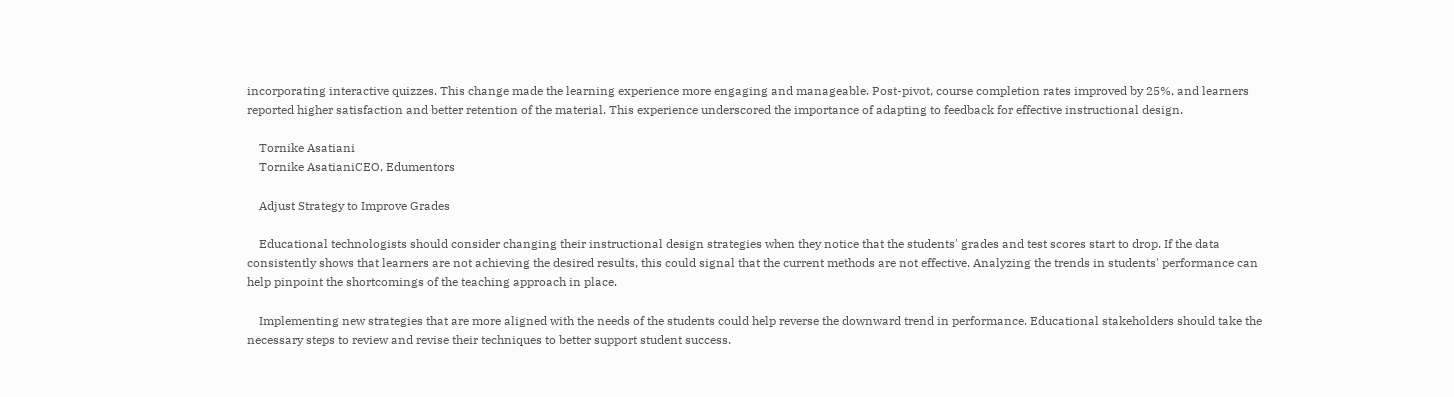incorporating interactive quizzes. This change made the learning experience more engaging and manageable. Post-pivot, course completion rates improved by 25%, and learners reported higher satisfaction and better retention of the material. This experience underscored the importance of adapting to feedback for effective instructional design.

    Tornike Asatiani
    Tornike AsatianiCEO, Edumentors

    Adjust Strategy to Improve Grades

    Educational technologists should consider changing their instructional design strategies when they notice that the students' grades and test scores start to drop. If the data consistently shows that learners are not achieving the desired results, this could signal that the current methods are not effective. Analyzing the trends in students' performance can help pinpoint the shortcomings of the teaching approach in place.

    Implementing new strategies that are more aligned with the needs of the students could help reverse the downward trend in performance. Educational stakeholders should take the necessary steps to review and revise their techniques to better support student success.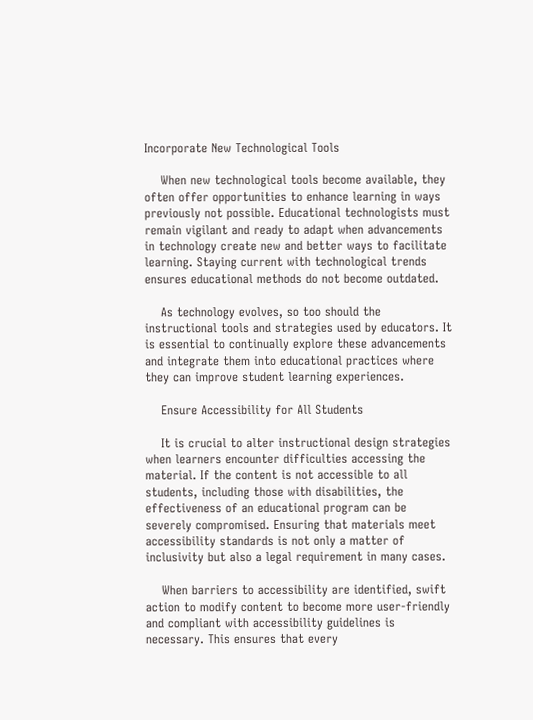Incorporate New Technological Tools

    When new technological tools become available, they often offer opportunities to enhance learning in ways previously not possible. Educational technologists must remain vigilant and ready to adapt when advancements in technology create new and better ways to facilitate learning. Staying current with technological trends ensures educational methods do not become outdated.

    As technology evolves, so too should the instructional tools and strategies used by educators. It is essential to continually explore these advancements and integrate them into educational practices where they can improve student learning experiences.

    Ensure Accessibility for All Students

    It is crucial to alter instructional design strategies when learners encounter difficulties accessing the material. If the content is not accessible to all students, including those with disabilities, the effectiveness of an educational program can be severely compromised. Ensuring that materials meet accessibility standards is not only a matter of inclusivity but also a legal requirement in many cases.

    When barriers to accessibility are identified, swift action to modify content to become more user-friendly and compliant with accessibility guidelines is necessary. This ensures that every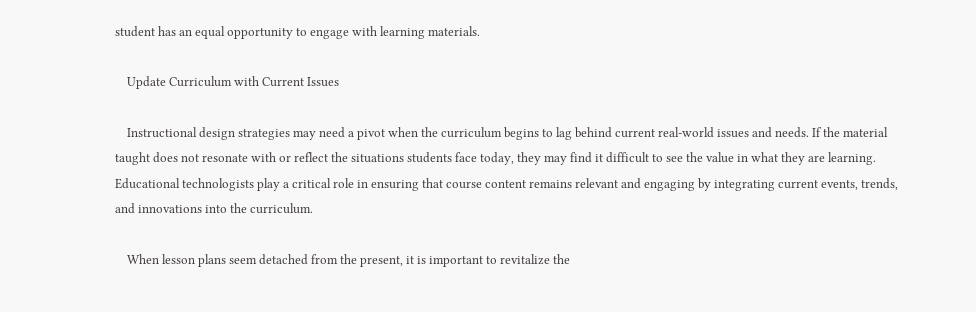student has an equal opportunity to engage with learning materials.

    Update Curriculum with Current Issues

    Instructional design strategies may need a pivot when the curriculum begins to lag behind current real-world issues and needs. If the material taught does not resonate with or reflect the situations students face today, they may find it difficult to see the value in what they are learning. Educational technologists play a critical role in ensuring that course content remains relevant and engaging by integrating current events, trends, and innovations into the curriculum.

    When lesson plans seem detached from the present, it is important to revitalize the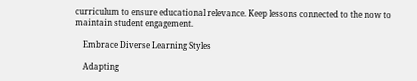curriculum to ensure educational relevance. Keep lessons connected to the now to maintain student engagement.

    Embrace Diverse Learning Styles

    Adapting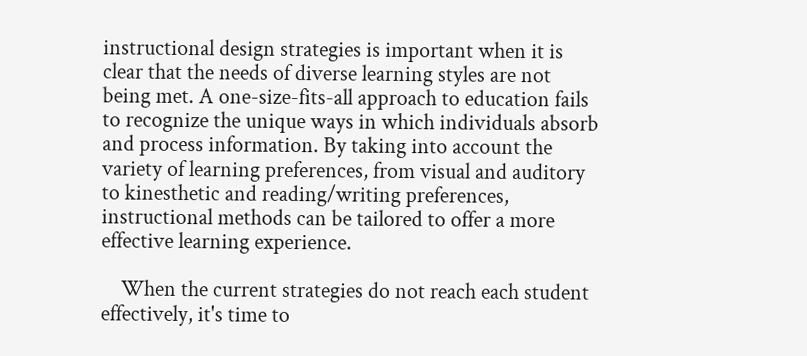instructional design strategies is important when it is clear that the needs of diverse learning styles are not being met. A one-size-fits-all approach to education fails to recognize the unique ways in which individuals absorb and process information. By taking into account the variety of learning preferences, from visual and auditory to kinesthetic and reading/writing preferences, instructional methods can be tailored to offer a more effective learning experience.

    When the current strategies do not reach each student effectively, it's time to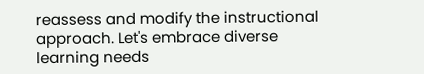reassess and modify the instructional approach. Let's embrace diverse learning needs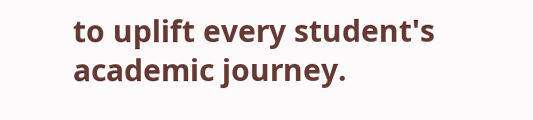to uplift every student's academic journey.